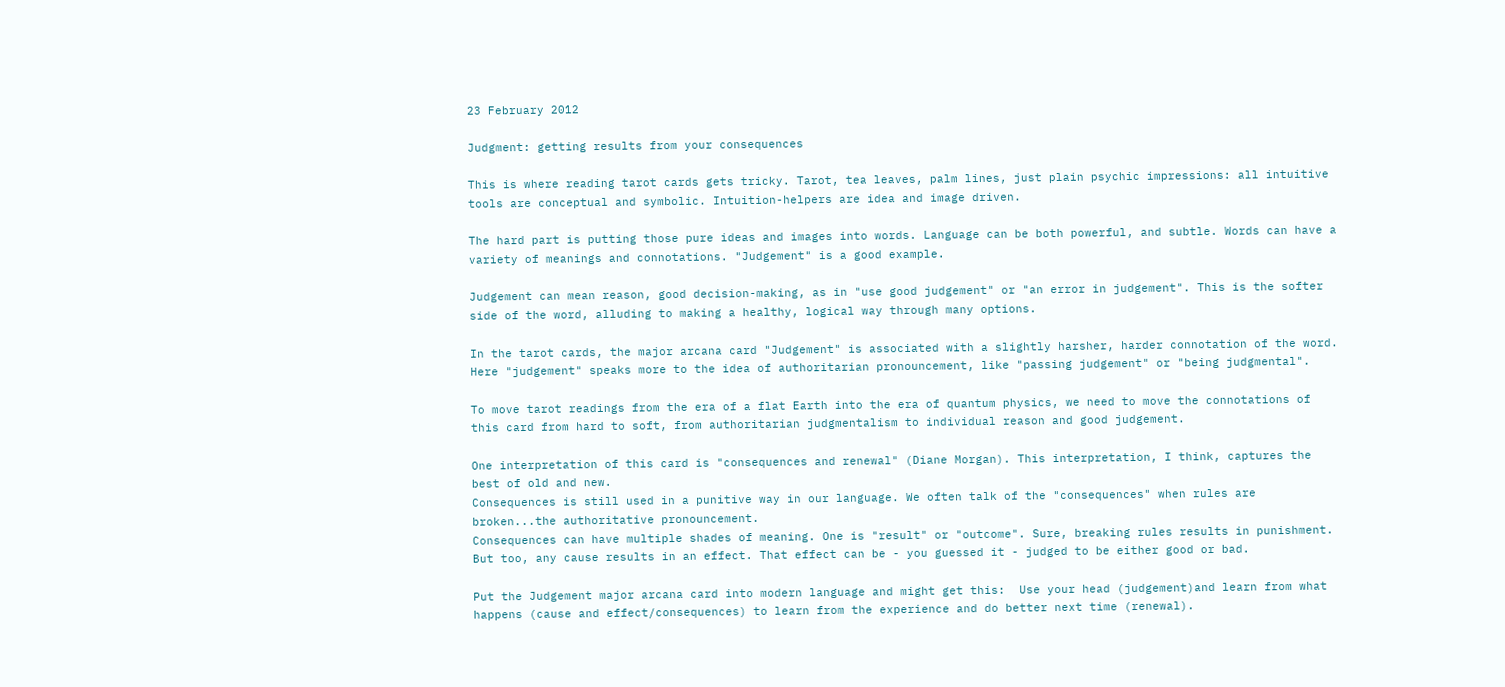23 February 2012

Judgment: getting results from your consequences

This is where reading tarot cards gets tricky. Tarot, tea leaves, palm lines, just plain psychic impressions: all intuitive tools are conceptual and symbolic. Intuition-helpers are idea and image driven.

The hard part is putting those pure ideas and images into words. Language can be both powerful, and subtle. Words can have a variety of meanings and connotations. "Judgement" is a good example.

Judgement can mean reason, good decision-making, as in "use good judgement" or "an error in judgement". This is the softer side of the word, alluding to making a healthy, logical way through many options.

In the tarot cards, the major arcana card "Judgement" is associated with a slightly harsher, harder connotation of the word. Here "judgement" speaks more to the idea of authoritarian pronouncement, like "passing judgement" or "being judgmental".

To move tarot readings from the era of a flat Earth into the era of quantum physics, we need to move the connotations of this card from hard to soft, from authoritarian judgmentalism to individual reason and good judgement.

One interpretation of this card is "consequences and renewal" (Diane Morgan). This interpretation, I think, captures the best of old and new.
Consequences is still used in a punitive way in our language. We often talk of the "consequences" when rules are broken...the authoritative pronouncement.
Consequences can have multiple shades of meaning. One is "result" or "outcome". Sure, breaking rules results in punishment. But too, any cause results in an effect. That effect can be - you guessed it - judged to be either good or bad.

Put the Judgement major arcana card into modern language and might get this:  Use your head (judgement)and learn from what happens (cause and effect/consequences) to learn from the experience and do better next time (renewal).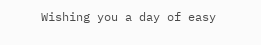Wishing you a day of easy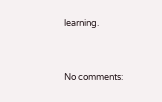learning.


No comments: